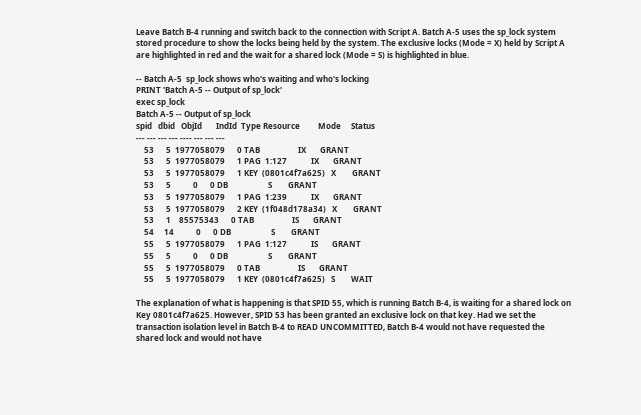Leave Batch B-4 running and switch back to the connection with Script A. Batch A-5 uses the sp_lock system stored procedure to show the locks being held by the system. The exclusive locks (Mode = X) held by Script A are highlighted in red and the wait for a shared lock (Mode = S) is highlighted in blue.

-- Batch A-5  sp_lock shows who's waiting and who's locking
PRINT 'Batch A-5 -- Output of sp_lock'
exec sp_lock
Batch A-5 -- Output of sp_lock
spid   dbid   ObjId       IndId  Type Resource         Mode     Status
--- --- --- --- ---- --- --- ---
    53      5  1977058079      0 TAB                   IX       GRANT
    53      5  1977058079      1 PAG  1:127            IX       GRANT
    53      5  1977058079      1 KEY  (0801c4f7a625)   X        GRANT
    53      5           0      0 DB                    S        GRANT
    53      5  1977058079      1 PAG  1:239            IX       GRANT
    53      5  1977058079      2 KEY  (1f048d178a34)   X        GRANT
    53      1    85575343      0 TAB                   IS       GRANT
    54     14           0      0 DB                    S        GRANT
    55      5  1977058079      1 PAG  1:127            IS       GRANT
    55      5           0      0 DB                    S        GRANT
    55      5  1977058079      0 TAB                   IS       GRANT
    55      5  1977058079      1 KEY  (0801c4f7a625)   S        WAIT

The explanation of what is happening is that SPID 55, which is running Batch B-4, is waiting for a shared lock on Key 0801c4f7a625. However, SPID 53 has been granted an exclusive lock on that key. Had we set the transaction isolation level in Batch B-4 to READ UNCOMMITTED, Batch B-4 would not have requested the shared lock and would not have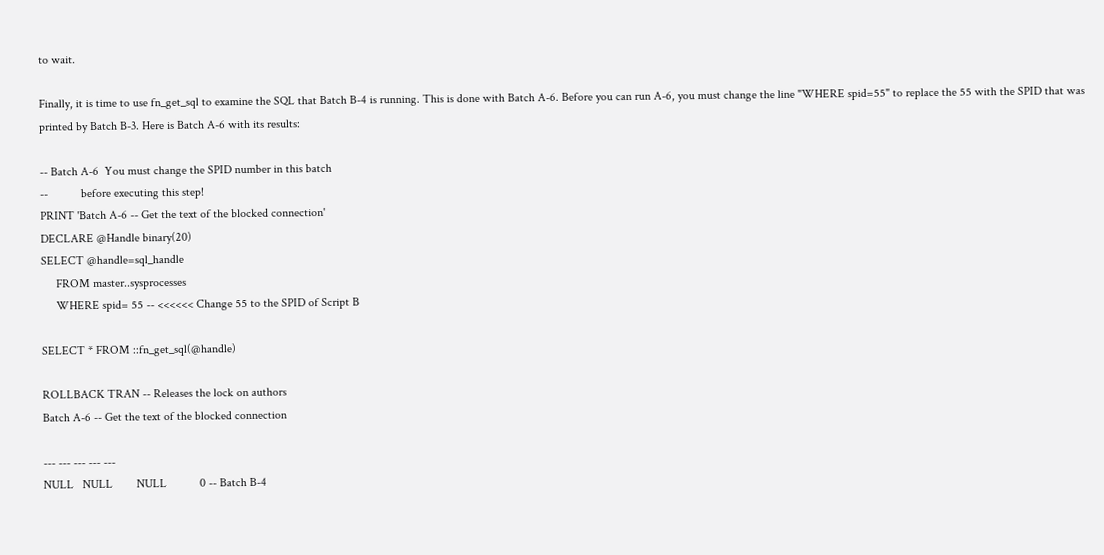to wait.

Finally, it is time to use fn_get_sql to examine the SQL that Batch B-4 is running. This is done with Batch A-6. Before you can run A-6, you must change the line "WHERE spid=55" to replace the 55 with the SPID that was printed by Batch B-3. Here is Batch A-6 with its results:

-- Batch A-6  You must change the SPID number in this batch
--           before executing this step!
PRINT 'Batch A-6 -- Get the text of the blocked connection'
DECLARE @Handle binary(20)
SELECT @handle=sql_handle
     FROM master..sysprocesses
     WHERE spid= 55 -- <<<<<< Change 55 to the SPID of Script B

SELECT * FROM ::fn_get_sql(@handle)

ROLLBACK TRAN -- Releases the lock on authors
Batch A-6 -- Get the text of the blocked connection

--- --- --- --- ---
NULL   NULL        NULL           0 -- Batch B-4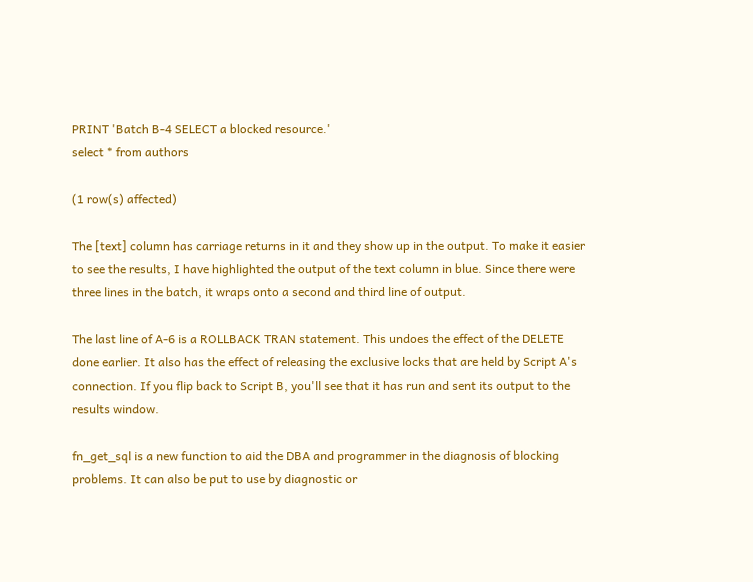PRINT 'Batch B-4 SELECT a blocked resource.'
select * from authors

(1 row(s) affected)

The [text] column has carriage returns in it and they show up in the output. To make it easier to see the results, I have highlighted the output of the text column in blue. Since there were three lines in the batch, it wraps onto a second and third line of output.

The last line of A-6 is a ROLLBACK TRAN statement. This undoes the effect of the DELETE done earlier. It also has the effect of releasing the exclusive locks that are held by Script A's connection. If you flip back to Script B, you'll see that it has run and sent its output to the results window.

fn_get_sql is a new function to aid the DBA and programmer in the diagnosis of blocking problems. It can also be put to use by diagnostic or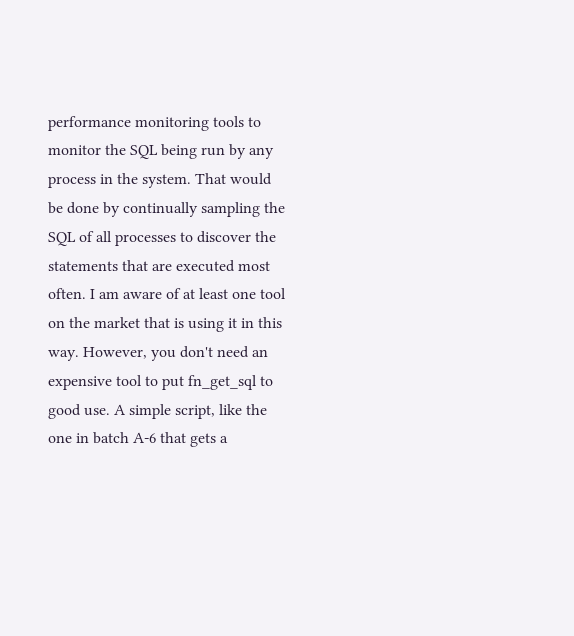performance monitoring tools to monitor the SQL being run by any process in the system. That would be done by continually sampling the SQL of all processes to discover the statements that are executed most often. I am aware of at least one tool on the market that is using it in this way. However, you don't need an expensive tool to put fn_get_sql to good use. A simple script, like the one in batch A-6 that gets a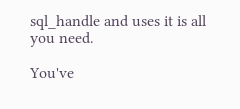sql_handle and uses it is all you need.

You've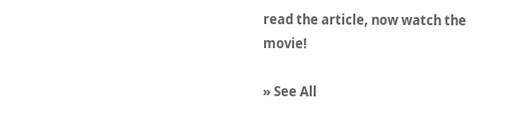read the article, now watch the movie!

» See All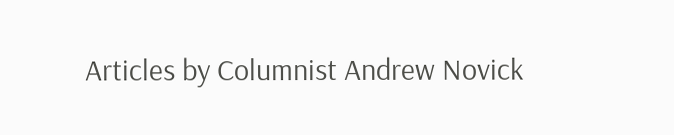Articles by Columnist Andrew Novick